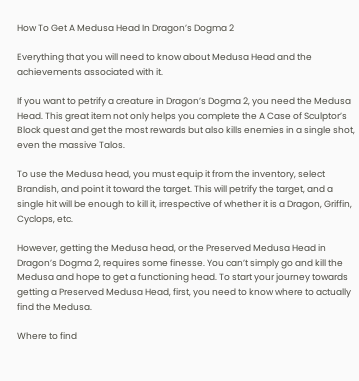How To Get A Medusa Head In Dragon’s Dogma 2

Everything that you will need to know about Medusa Head and the achievements associated with it.

If you want to petrify a creature in Dragon’s Dogma 2, you need the Medusa Head. This great item not only helps you complete the A Case of Sculptor’s Block quest and get the most rewards but also kills enemies in a single shot, even the massive Talos.

To use the Medusa head, you must equip it from the inventory, select Brandish, and point it toward the target. This will petrify the target, and a single hit will be enough to kill it, irrespective of whether it is a Dragon, Griffin, Cyclops, etc.

However, getting the Medusa head, or the Preserved Medusa Head in Dragon’s Dogma 2, requires some finesse. You can’t simply go and kill the Medusa and hope to get a functioning head. To start your journey towards getting a Preserved Medusa Head, first, you need to know where to actually find the Medusa.

Where to find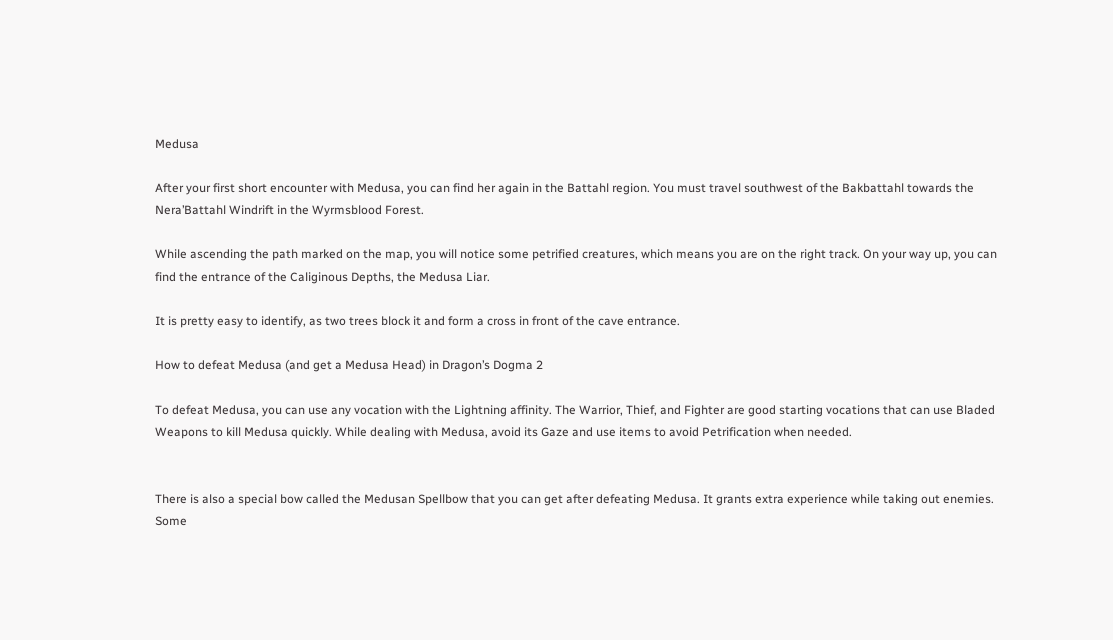Medusa

After your first short encounter with Medusa, you can find her again in the Battahl region. You must travel southwest of the Bakbattahl towards the Nera’Battahl Windrift in the Wyrmsblood Forest.

While ascending the path marked on the map, you will notice some petrified creatures, which means you are on the right track. On your way up, you can find the entrance of the Caliginous Depths, the Medusa Liar.

It is pretty easy to identify, as two trees block it and form a cross in front of the cave entrance.

How to defeat Medusa (and get a Medusa Head) in Dragon’s Dogma 2

To defeat Medusa, you can use any vocation with the Lightning affinity. The Warrior, Thief, and Fighter are good starting vocations that can use Bladed Weapons to kill Medusa quickly. While dealing with Medusa, avoid its Gaze and use items to avoid Petrification when needed.


There is also a special bow called the Medusan Spellbow that you can get after defeating Medusa. It grants extra experience while taking out enemies. Some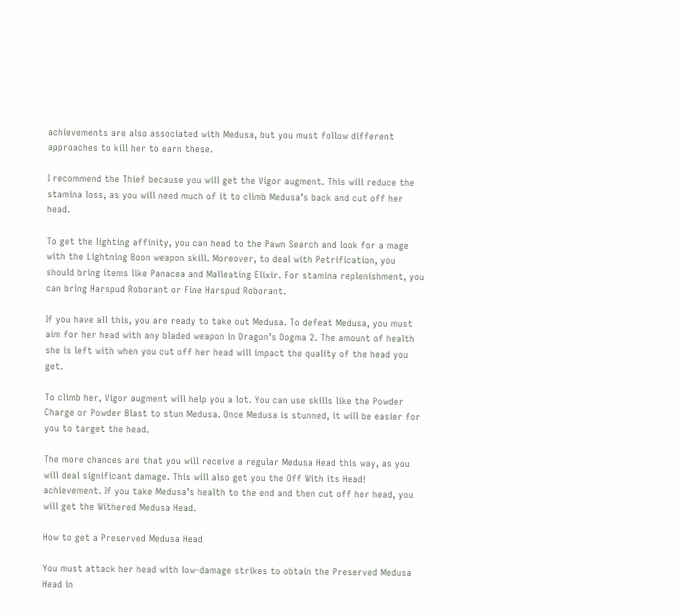achievements are also associated with Medusa, but you must follow different approaches to kill her to earn these.

I recommend the Thief because you will get the Vigor augment. This will reduce the stamina loss, as you will need much of it to climb Medusa’s back and cut off her head.

To get the lighting affinity, you can head to the Pawn Search and look for a mage with the Lightning Boon weapon skill. Moreover, to deal with Petrification, you should bring items like Panacea and Malleating Elixir. For stamina replenishment, you can bring Harspud Roborant or Fine Harspud Roborant.

If you have all this, you are ready to take out Medusa. To defeat Medusa, you must aim for her head with any bladed weapon in Dragon’s Dogma 2. The amount of health she is left with when you cut off her head will impact the quality of the head you get.

To climb her, Vigor augment will help you a lot. You can use skills like the Powder Charge or Powder Blast to stun Medusa. Once Medusa is stunned, it will be easier for you to target the head.

The more chances are that you will receive a regular Medusa Head this way, as you will deal significant damage. This will also get you the Off With its Head! achievement. If you take Medusa’s health to the end and then cut off her head, you will get the Withered Medusa Head.

How to get a Preserved Medusa Head

You must attack her head with low-damage strikes to obtain the Preserved Medusa Head in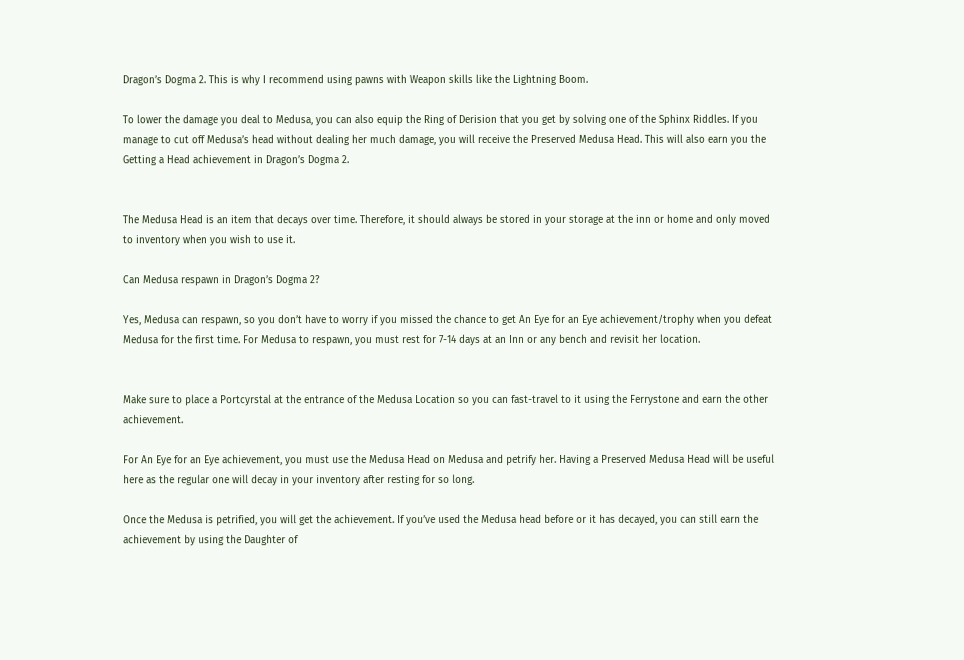Dragon’s Dogma 2. This is why I recommend using pawns with Weapon skills like the Lightning Boom.

To lower the damage you deal to Medusa, you can also equip the Ring of Derision that you get by solving one of the Sphinx Riddles. If you manage to cut off Medusa’s head without dealing her much damage, you will receive the Preserved Medusa Head. This will also earn you the Getting a Head achievement in Dragon’s Dogma 2.


The Medusa Head is an item that decays over time. Therefore, it should always be stored in your storage at the inn or home and only moved to inventory when you wish to use it.

Can Medusa respawn in Dragon’s Dogma 2?

Yes, Medusa can respawn, so you don’t have to worry if you missed the chance to get An Eye for an Eye achievement/trophy when you defeat Medusa for the first time. For Medusa to respawn, you must rest for 7-14 days at an Inn or any bench and revisit her location.


Make sure to place a Portcyrstal at the entrance of the Medusa Location so you can fast-travel to it using the Ferrystone and earn the other achievement.

For An Eye for an Eye achievement, you must use the Medusa Head on Medusa and petrify her. Having a Preserved Medusa Head will be useful here as the regular one will decay in your inventory after resting for so long.

Once the Medusa is petrified, you will get the achievement. If you’ve used the Medusa head before or it has decayed, you can still earn the achievement by using the Daughter of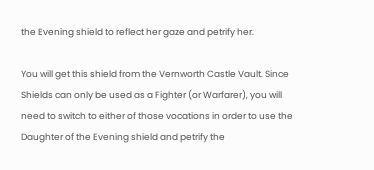the Evening shield to reflect her gaze and petrify her.

You will get this shield from the Vernworth Castle Vault. Since Shields can only be used as a Fighter (or Warfarer), you will need to switch to either of those vocations in order to use the Daughter of the Evening shield and petrify the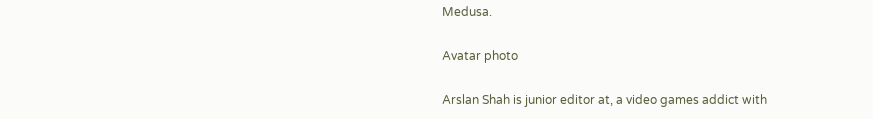Medusa.

Avatar photo

Arslan Shah is junior editor at, a video games addict with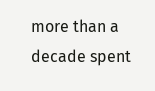more than a decade spent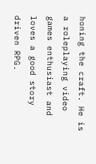honing the craft. He is a roleplaying video games enthusiast and loves a good story driven RPG.